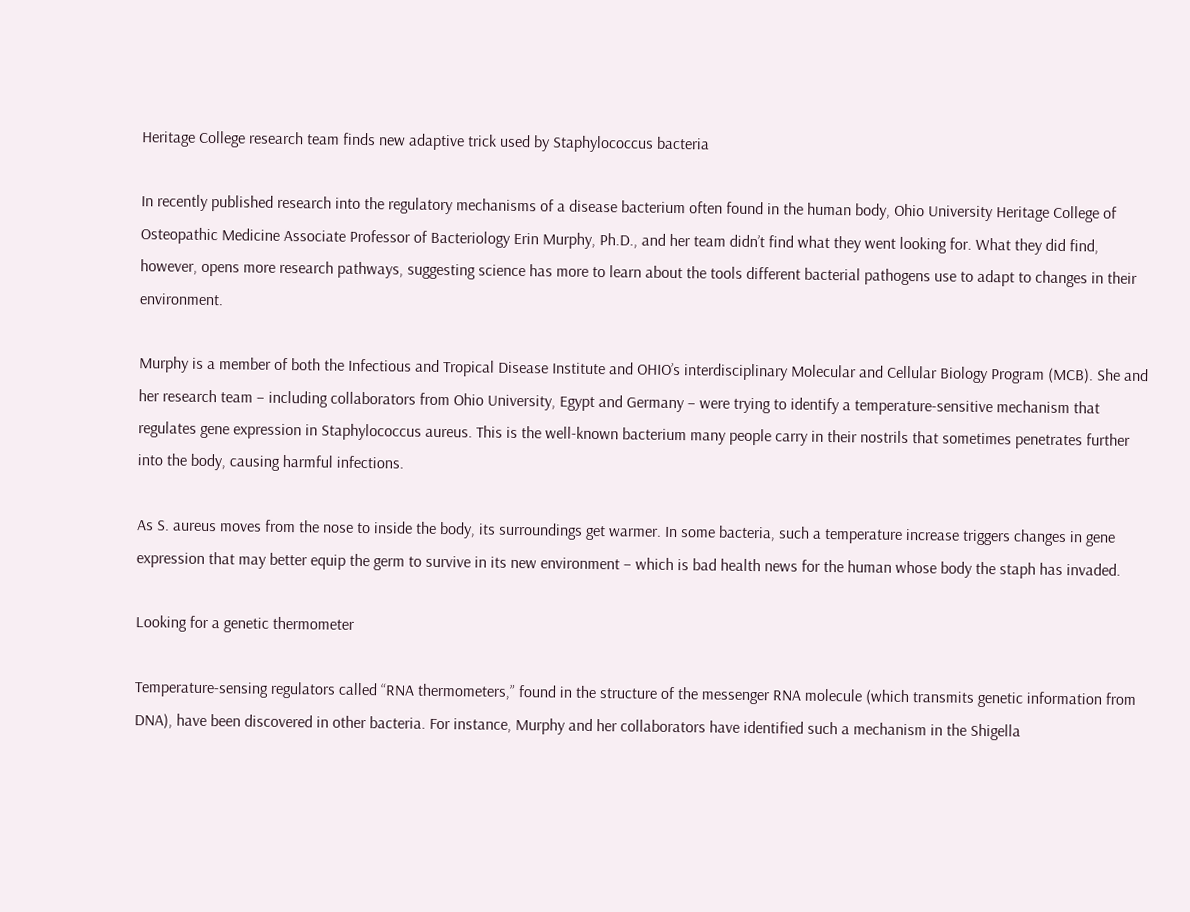Heritage College research team finds new adaptive trick used by Staphylococcus bacteria

In recently published research into the regulatory mechanisms of a disease bacterium often found in the human body, Ohio University Heritage College of Osteopathic Medicine Associate Professor of Bacteriology Erin Murphy, Ph.D., and her team didn’t find what they went looking for. What they did find, however, opens more research pathways, suggesting science has more to learn about the tools different bacterial pathogens use to adapt to changes in their environment.

Murphy is a member of both the Infectious and Tropical Disease Institute and OHIO’s interdisciplinary Molecular and Cellular Biology Program (MCB). She and her research team – including collaborators from Ohio University, Egypt and Germany – were trying to identify a temperature-sensitive mechanism that regulates gene expression in Staphylococcus aureus. This is the well-known bacterium many people carry in their nostrils that sometimes penetrates further into the body, causing harmful infections.

As S. aureus moves from the nose to inside the body, its surroundings get warmer. In some bacteria, such a temperature increase triggers changes in gene expression that may better equip the germ to survive in its new environment – which is bad health news for the human whose body the staph has invaded.

Looking for a genetic thermometer

Temperature-sensing regulators called “RNA thermometers,” found in the structure of the messenger RNA molecule (which transmits genetic information from DNA), have been discovered in other bacteria. For instance, Murphy and her collaborators have identified such a mechanism in the Shigella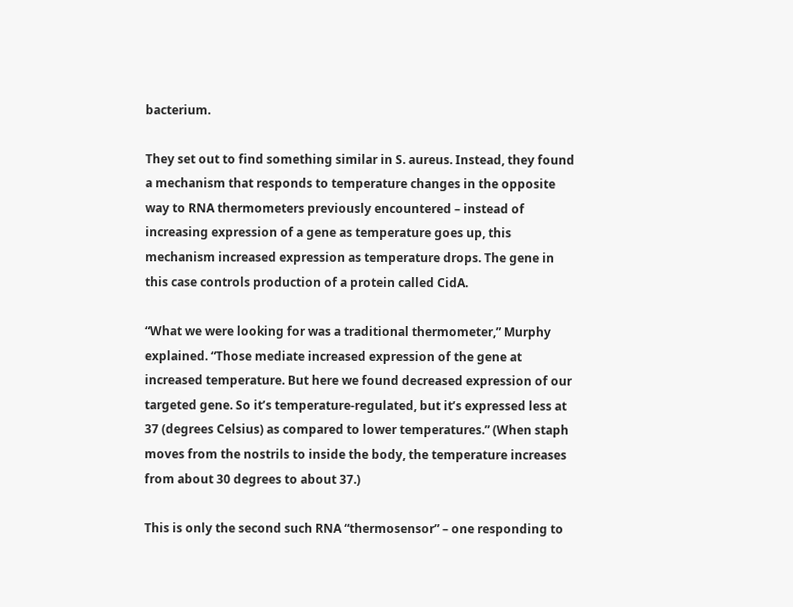bacterium.

They set out to find something similar in S. aureus. Instead, they found a mechanism that responds to temperature changes in the opposite way to RNA thermometers previously encountered – instead of increasing expression of a gene as temperature goes up, this mechanism increased expression as temperature drops. The gene in this case controls production of a protein called CidA.

“What we were looking for was a traditional thermometer,” Murphy explained. “Those mediate increased expression of the gene at increased temperature. But here we found decreased expression of our targeted gene. So it’s temperature-regulated, but it’s expressed less at 37 (degrees Celsius) as compared to lower temperatures.” (When staph moves from the nostrils to inside the body, the temperature increases from about 30 degrees to about 37.)

This is only the second such RNA “thermosensor” – one responding to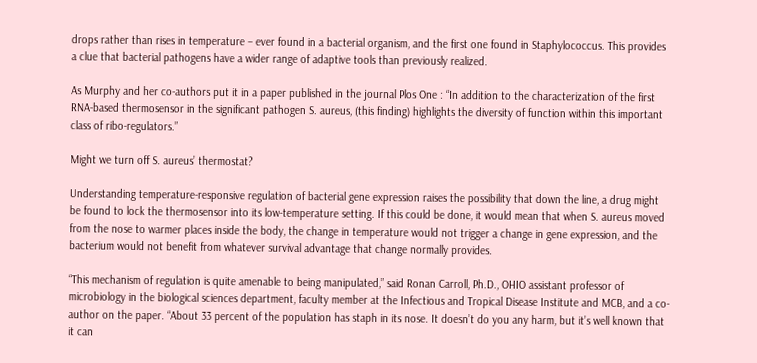drops rather than rises in temperature – ever found in a bacterial organism, and the first one found in Staphylococcus. This provides a clue that bacterial pathogens have a wider range of adaptive tools than previously realized.

As Murphy and her co-authors put it in a paper published in the journal Plos One : “In addition to the characterization of the first RNA-based thermosensor in the significant pathogen S. aureus, (this finding) highlights the diversity of function within this important class of ribo-regulators.”

Might we turn off S. aureus’ thermostat?

Understanding temperature-responsive regulation of bacterial gene expression raises the possibility that down the line, a drug might be found to lock the thermosensor into its low-temperature setting. If this could be done, it would mean that when S. aureus moved from the nose to warmer places inside the body, the change in temperature would not trigger a change in gene expression, and the bacterium would not benefit from whatever survival advantage that change normally provides.

“This mechanism of regulation is quite amenable to being manipulated,” said Ronan Carroll, Ph.D., OHIO assistant professor of microbiology in the biological sciences department, faculty member at the Infectious and Tropical Disease Institute and MCB, and a co-author on the paper. “About 33 percent of the population has staph in its nose. It doesn’t do you any harm, but it’s well known that it can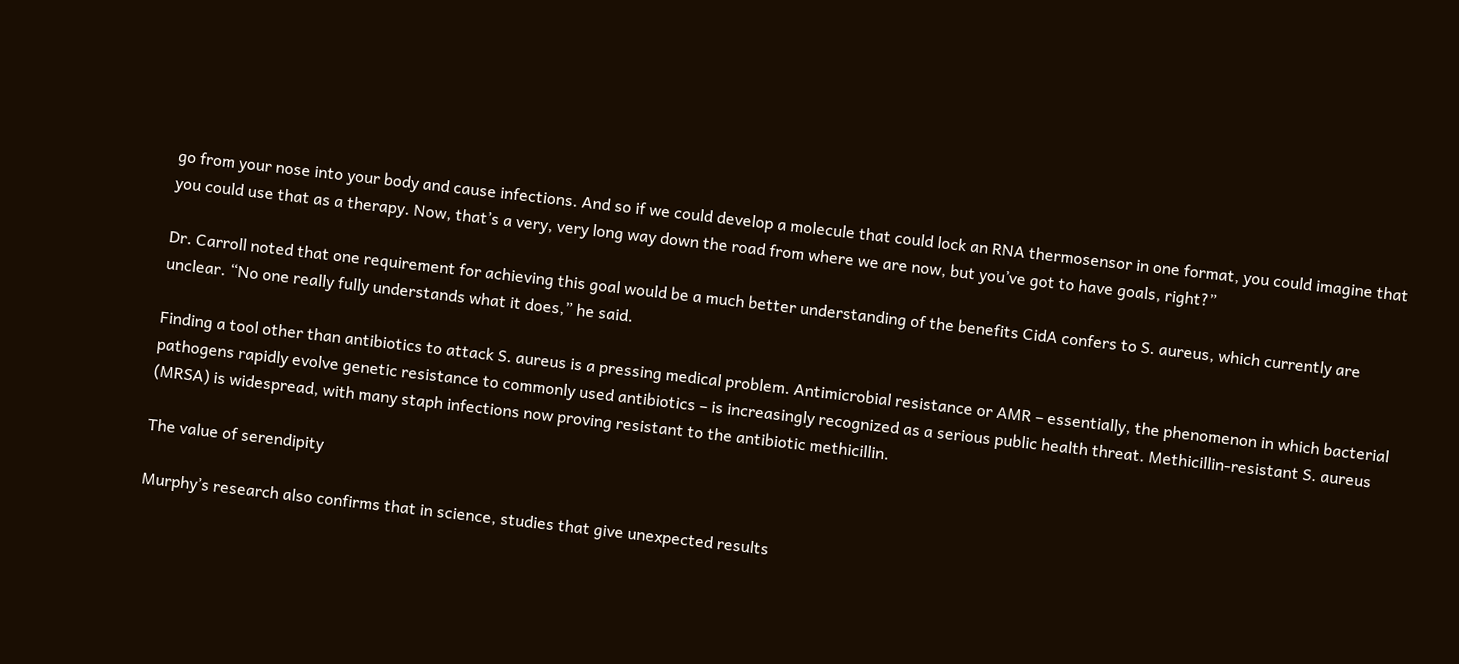go from your nose into your body and cause infections. And so if we could develop a molecule that could lock an RNA thermosensor in one format, you could imagine that you could use that as a therapy. Now, that’s a very, very long way down the road from where we are now, but you’ve got to have goals, right?”

Dr. Carroll noted that one requirement for achieving this goal would be a much better understanding of the benefits CidA confers to S. aureus, which currently are unclear. “No one really fully understands what it does,” he said.

Finding a tool other than antibiotics to attack S. aureus is a pressing medical problem. Antimicrobial resistance or AMR – essentially, the phenomenon in which bacterial pathogens rapidly evolve genetic resistance to commonly used antibiotics – is increasingly recognized as a serious public health threat. Methicillin-resistant S. aureus (MRSA) is widespread, with many staph infections now proving resistant to the antibiotic methicillin.

The value of serendipity

Murphy’s research also confirms that in science, studies that give unexpected results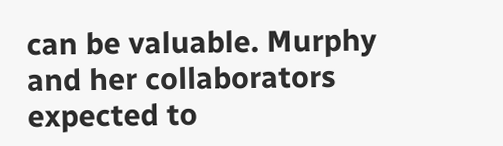can be valuable. Murphy and her collaborators expected to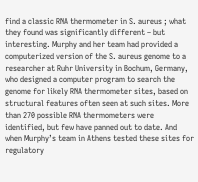find a classic RNA thermometer in S. aureus ; what they found was significantly different – but interesting. Murphy and her team had provided a computerized version of the S. aureus genome to a researcher at Ruhr University in Bochum, Germany, who designed a computer program to search the genome for likely RNA thermometer sites, based on structural features often seen at such sites. More than 270 possible RNA thermometers were identified, but few have panned out to date. And when Murphy’s team in Athens tested these sites for regulatory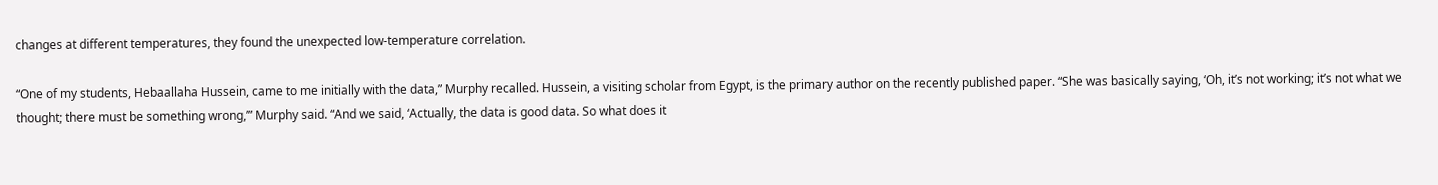changes at different temperatures, they found the unexpected low-temperature correlation.

“One of my students, Hebaallaha Hussein, came to me initially with the data,” Murphy recalled. Hussein, a visiting scholar from Egypt, is the primary author on the recently published paper. “She was basically saying, ‘Oh, it’s not working; it’s not what we thought; there must be something wrong,’” Murphy said. “And we said, ‘Actually, the data is good data. So what does it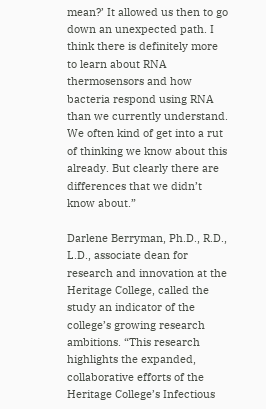mean?’ It allowed us then to go down an unexpected path. I think there is definitely more to learn about RNA thermosensors and how bacteria respond using RNA than we currently understand. We often kind of get into a rut of thinking we know about this already. But clearly there are differences that we didn’t know about.”

Darlene Berryman, Ph.D., R.D., L.D., associate dean for research and innovation at the Heritage College, called the study an indicator of the college’s growing research ambitions. “This research highlights the expanded, collaborative efforts of the Heritage College’s Infectious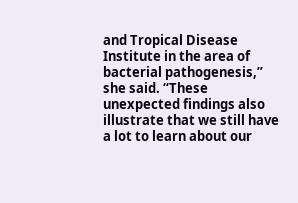and Tropical Disease Institute in the area of bacterial pathogenesis,” she said. “These unexpected findings also illustrate that we still have a lot to learn about our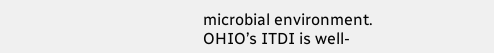microbial environment. OHIO’s ITDI is well-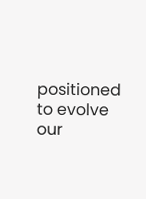positioned to evolve our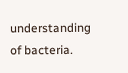understanding of bacteria.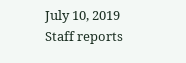July 10, 2019
Staff reports